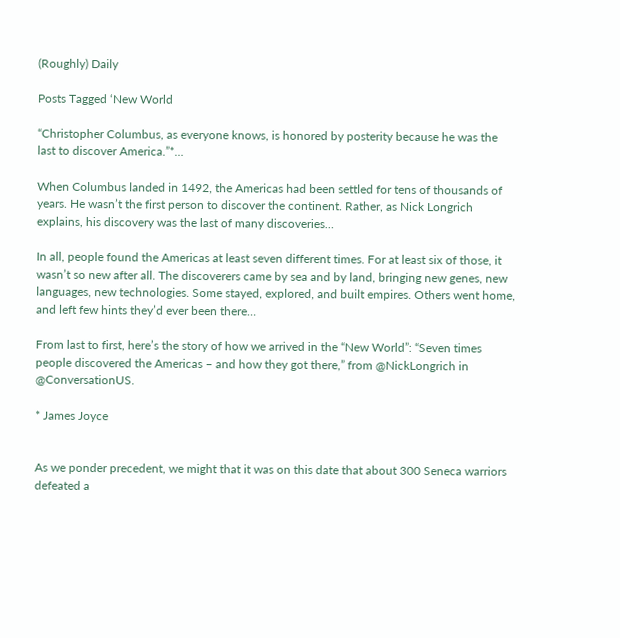(Roughly) Daily

Posts Tagged ‘New World

“Christopher Columbus, as everyone knows, is honored by posterity because he was the last to discover America.”*…

When Columbus landed in 1492, the Americas had been settled for tens of thousands of years. He wasn’t the first person to discover the continent. Rather, as Nick Longrich explains, his discovery was the last of many discoveries…

In all, people found the Americas at least seven different times. For at least six of those, it wasn’t so new after all. The discoverers came by sea and by land, bringing new genes, new languages, new technologies. Some stayed, explored, and built empires. Others went home, and left few hints they’d ever been there…

From last to first, here’s the story of how we arrived in the “New World”: “Seven times people discovered the Americas – and how they got there,” from @NickLongrich in @ConversationUS.

* James Joyce


As we ponder precedent, we might that it was on this date that about 300 Seneca warriors defeated a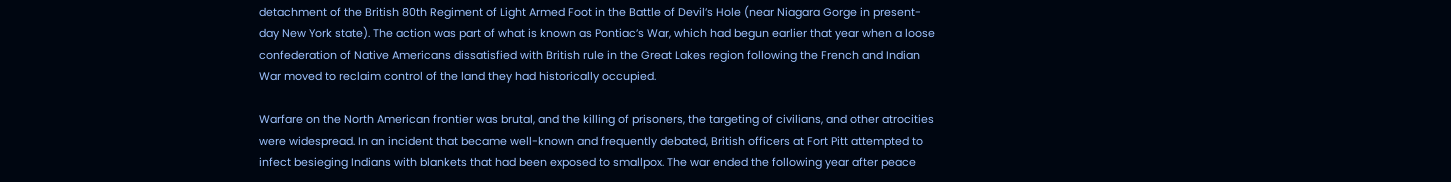detachment of the British 80th Regiment of Light Armed Foot in the Battle of Devil’s Hole (near Niagara Gorge in present-day New York state). The action was part of what is known as Pontiac’s War, which had begun earlier that year when a loose confederation of Native Americans dissatisfied with British rule in the Great Lakes region following the French and Indian War moved to reclaim control of the land they had historically occupied.

Warfare on the North American frontier was brutal, and the killing of prisoners, the targeting of civilians, and other atrocities were widespread. In an incident that became well-known and frequently debated, British officers at Fort Pitt attempted to infect besieging Indians with blankets that had been exposed to smallpox. The war ended the following year after peace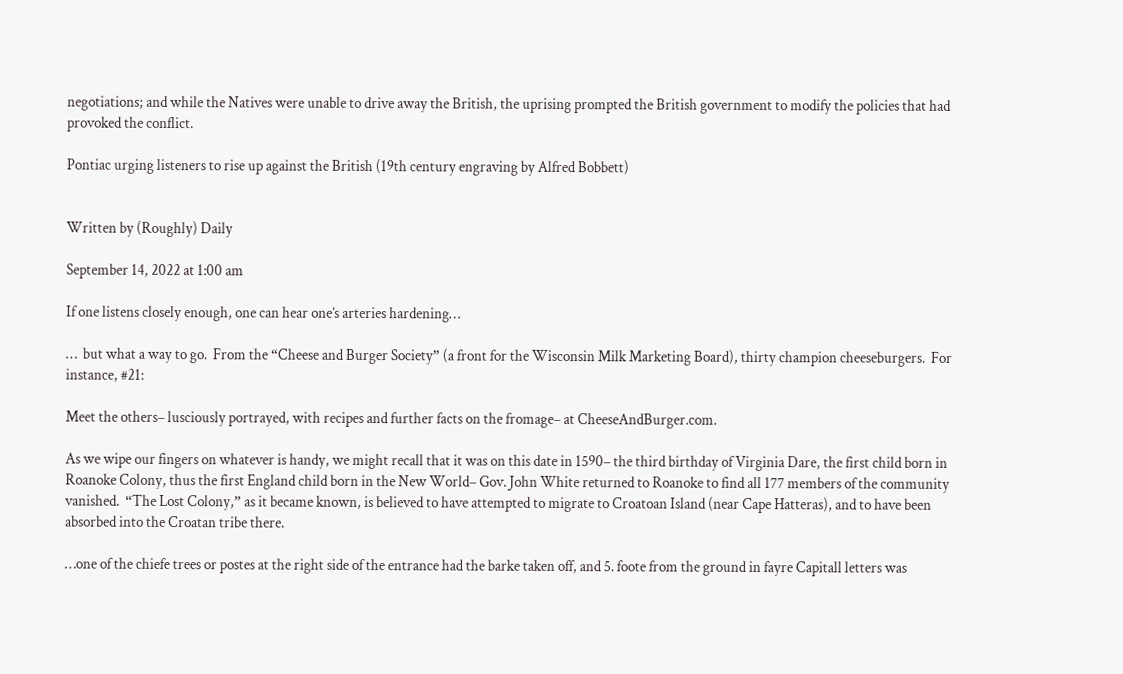negotiations; and while the Natives were unable to drive away the British, the uprising prompted the British government to modify the policies that had provoked the conflict.

Pontiac urging listeners to rise up against the British (19th century engraving by Alfred Bobbett)


Written by (Roughly) Daily

September 14, 2022 at 1:00 am

If one listens closely enough, one can hear one’s arteries hardening…

…  but what a way to go.  From the “Cheese and Burger Society” (a front for the Wisconsin Milk Marketing Board), thirty champion cheeseburgers.  For instance, #21:

Meet the others– lusciously portrayed, with recipes and further facts on the fromage– at CheeseAndBurger.com.

As we wipe our fingers on whatever is handy, we might recall that it was on this date in 1590– the third birthday of Virginia Dare, the first child born in Roanoke Colony, thus the first England child born in the New World– Gov. John White returned to Roanoke to find all 177 members of the community vanished.  “The Lost Colony,” as it became known, is believed to have attempted to migrate to Croatoan Island (near Cape Hatteras), and to have been absorbed into the Croatan tribe there.

…one of the chiefe trees or postes at the right side of the entrance had the barke taken off, and 5. foote from the ground in fayre Capitall letters was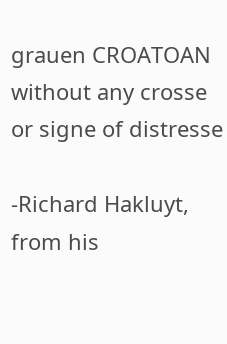grauen CROATOAN without any crosse or signe of distresse

-Richard Hakluyt, from his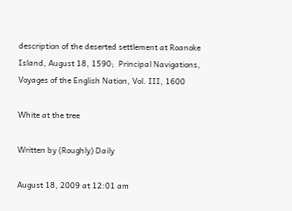description of the deserted settlement at Roanoke Island, August 18, 1590;  Principal Navigations, Voyages of the English Nation, Vol. III, 1600

White at the tree

Written by (Roughly) Daily

August 18, 2009 at 12:01 am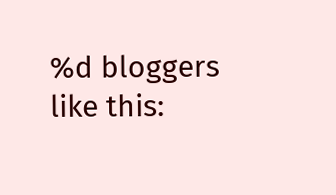%d bloggers like this: